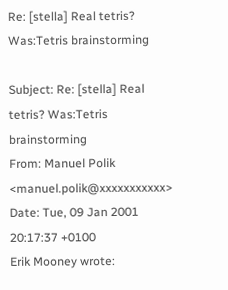Re: [stella] Real tetris? Was:Tetris brainstorming

Subject: Re: [stella] Real tetris? Was:Tetris brainstorming
From: Manuel Polik <manuel.polik@xxxxxxxxxxx>
Date: Tue, 09 Jan 2001 20:17:37 +0100
Erik Mooney wrote: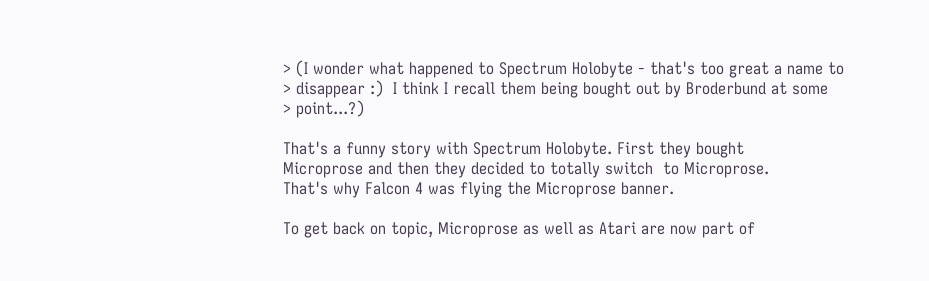> (I wonder what happened to Spectrum Holobyte - that's too great a name to
> disappear :)  I think I recall them being bought out by Broderbund at some
> point...?)

That's a funny story with Spectrum Holobyte. First they bought
Microprose and then they decided to totally switch  to Microprose.
That's why Falcon 4 was flying the Microprose banner.

To get back on topic, Microprose as well as Atari are now part of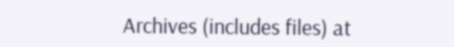Archives (includes files) at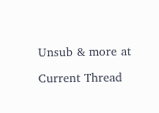Unsub & more at

Current Thread